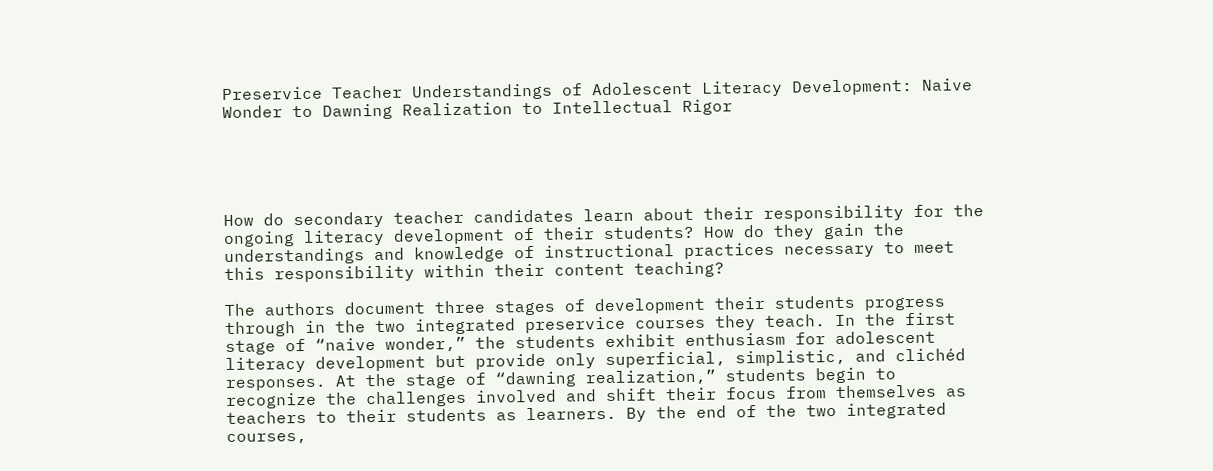Preservice Teacher Understandings of Adolescent Literacy Development: Naive Wonder to Dawning Realization to Intellectual Rigor





How do secondary teacher candidates learn about their responsibility for the ongoing literacy development of their students? How do they gain the understandings and knowledge of instructional practices necessary to meet this responsibility within their content teaching?

The authors document three stages of development their students progress through in the two integrated preservice courses they teach. In the first stage of “naive wonder,” the students exhibit enthusiasm for adolescent literacy development but provide only superficial, simplistic, and clichéd responses. At the stage of “dawning realization,” students begin to recognize the challenges involved and shift their focus from themselves as teachers to their students as learners. By the end of the two integrated courses,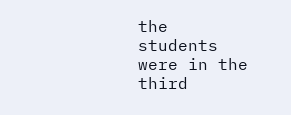the students were in the third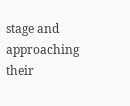stage and approaching their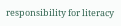responsibility for literacy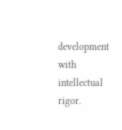development with intellectual rigor.